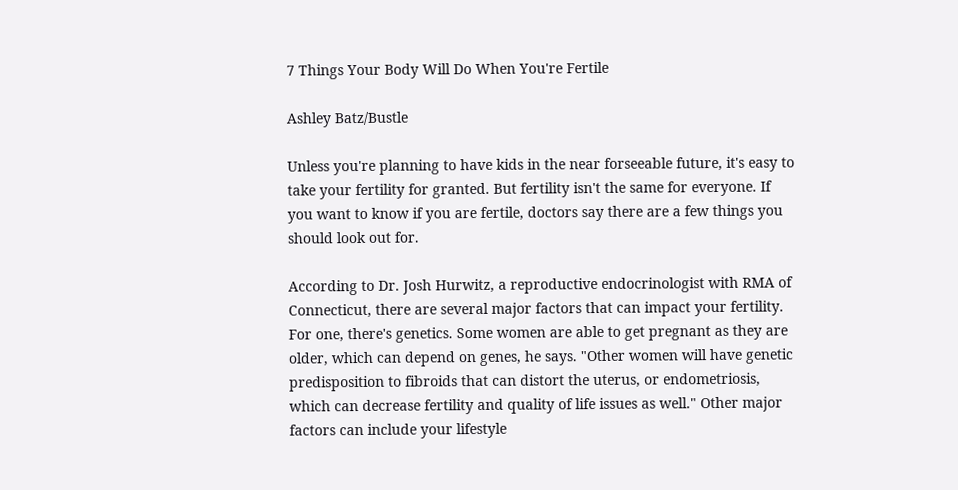7 Things Your Body Will Do When You're Fertile

Ashley Batz/Bustle

Unless you're planning to have kids in the near forseeable future, it's easy to take your fertility for granted. But fertility isn't the same for everyone. If you want to know if you are fertile, doctors say there are a few things you should look out for.

According to Dr. Josh Hurwitz, a reproductive endocrinologist with RMA of Connecticut, there are several major factors that can impact your fertility. For one, there's genetics. Some women are able to get pregnant as they are older, which can depend on genes, he says. "Other women will have genetic predisposition to fibroids that can distort the uterus, or endometriosis, which can decrease fertility and quality of life issues as well." Other major factors can include your lifestyle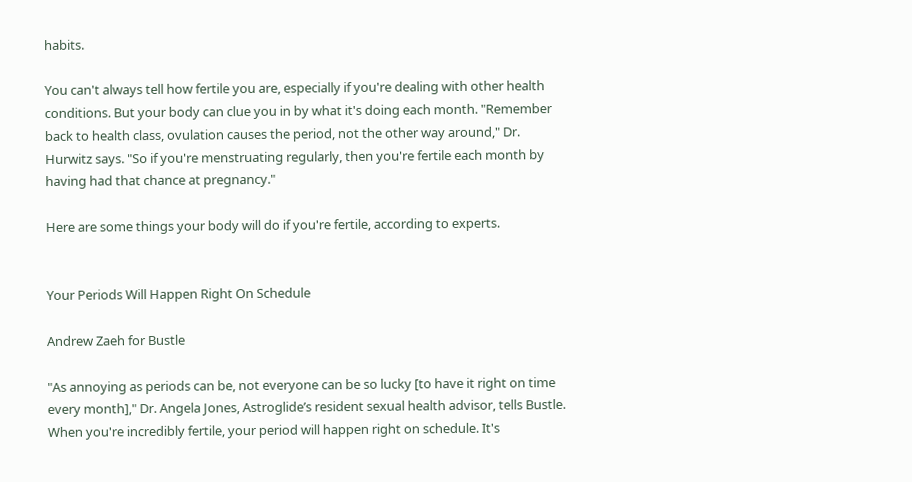habits.

You can't always tell how fertile you are, especially if you're dealing with other health conditions. But your body can clue you in by what it's doing each month. "Remember back to health class, ovulation causes the period, not the other way around," Dr. Hurwitz says. "So if you're menstruating regularly, then you're fertile each month by having had that chance at pregnancy."

Here are some things your body will do if you're fertile, according to experts.


Your Periods Will Happen Right On Schedule

Andrew Zaeh for Bustle

"As annoying as periods can be, not everyone can be so lucky [to have it right on time every month]," Dr. Angela Jones, Astroglide’s resident sexual health advisor, tells Bustle. When you're incredibly fertile, your period will happen right on schedule. It's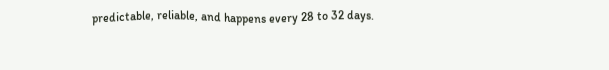predictable, reliable, and happens every 28 to 32 days.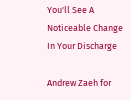You'll See A Noticeable Change In Your Discharge

Andrew Zaeh for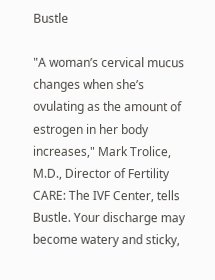Bustle

"A woman’s cervical mucus changes when she’s ovulating as the amount of estrogen in her body increases," Mark Trolice, M.D., Director of Fertility CARE: The IVF Center, tells Bustle. Your discharge may become watery and sticky,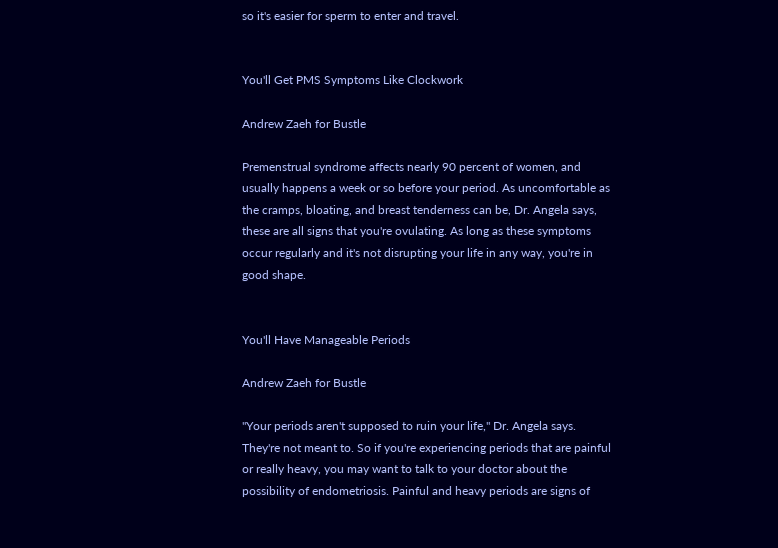so it's easier for sperm to enter and travel.


You'll Get PMS Symptoms Like Clockwork

Andrew Zaeh for Bustle

Premenstrual syndrome affects nearly 90 percent of women, and usually happens a week or so before your period. As uncomfortable as the cramps, bloating, and breast tenderness can be, Dr. Angela says, these are all signs that you're ovulating. As long as these symptoms occur regularly and it's not disrupting your life in any way, you're in good shape.


You'll Have Manageable Periods

Andrew Zaeh for Bustle

"Your periods aren't supposed to ruin your life," Dr. Angela says. They're not meant to. So if you're experiencing periods that are painful or really heavy, you may want to talk to your doctor about the possibility of endometriosis. Painful and heavy periods are signs of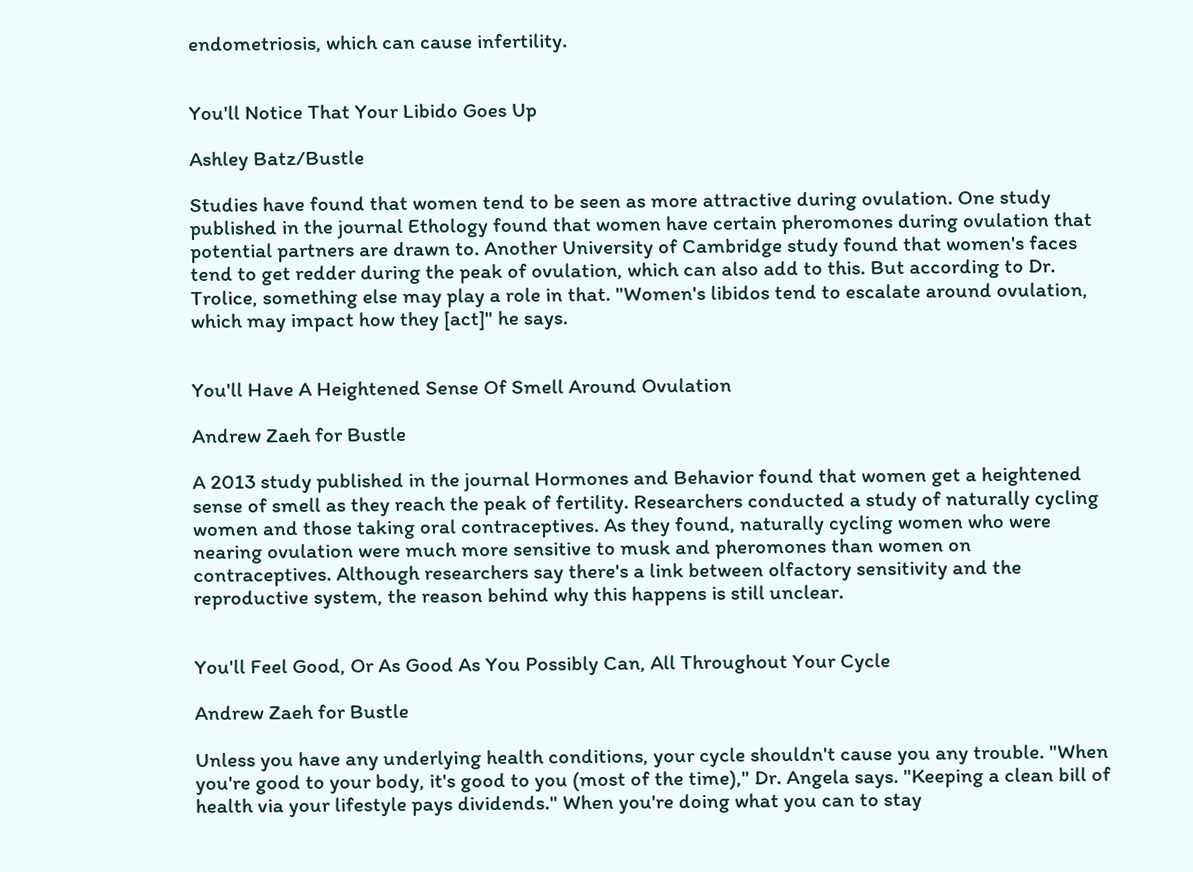endometriosis, which can cause infertility.


You'll Notice That Your Libido Goes Up

Ashley Batz/Bustle

Studies have found that women tend to be seen as more attractive during ovulation. One study published in the journal Ethology found that women have certain pheromones during ovulation that potential partners are drawn to. Another University of Cambridge study found that women's faces tend to get redder during the peak of ovulation, which can also add to this. But according to Dr. Trolice, something else may play a role in that. "Women's libidos tend to escalate around ovulation, which may impact how they [act]" he says.


You'll Have A Heightened Sense Of Smell Around Ovulation

Andrew Zaeh for Bustle

A 2013 study published in the journal Hormones and Behavior found that women get a heightened sense of smell as they reach the peak of fertility. Researchers conducted a study of naturally cycling women and those taking oral contraceptives. As they found, naturally cycling women who were nearing ovulation were much more sensitive to musk and pheromones than women on contraceptives. Although researchers say there's a link between olfactory sensitivity and the reproductive system, the reason behind why this happens is still unclear.


You'll Feel Good, Or As Good As You Possibly Can, All Throughout Your Cycle

Andrew Zaeh for Bustle

Unless you have any underlying health conditions, your cycle shouldn't cause you any trouble. "When you're good to your body, it's good to you (most of the time)," Dr. Angela says. "Keeping a clean bill of health via your lifestyle pays dividends." When you're doing what you can to stay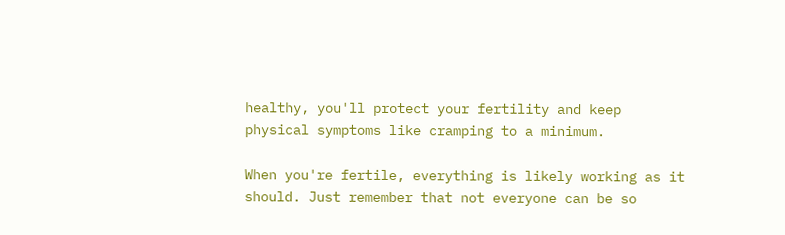healthy, you'll protect your fertility and keep physical symptoms like cramping to a minimum.

When you're fertile, everything is likely working as it should. Just remember that not everyone can be so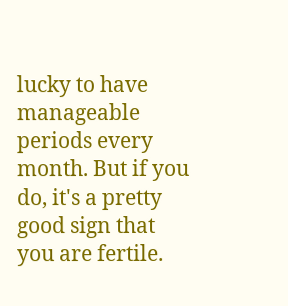lucky to have manageable periods every month. But if you do, it's a pretty good sign that you are fertile.